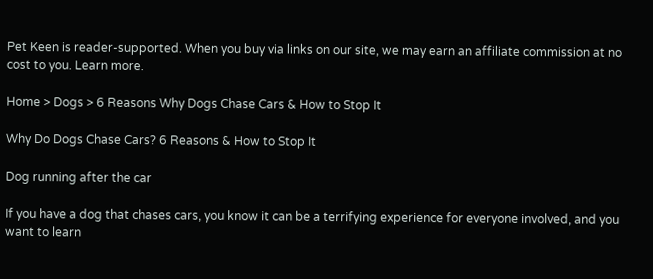Pet Keen is reader-supported. When you buy via links on our site, we may earn an affiliate commission at no cost to you. Learn more.

Home > Dogs > 6 Reasons Why Dogs Chase Cars & How to Stop It

Why Do Dogs Chase Cars? 6 Reasons & How to Stop It

Dog running after the car

If you have a dog that chases cars, you know it can be a terrifying experience for everyone involved, and you want to learn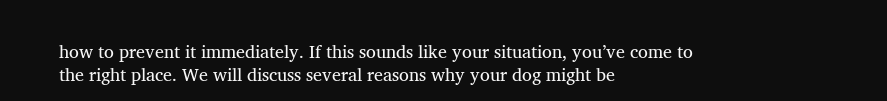how to prevent it immediately. If this sounds like your situation, you’ve come to the right place. We will discuss several reasons why your dog might be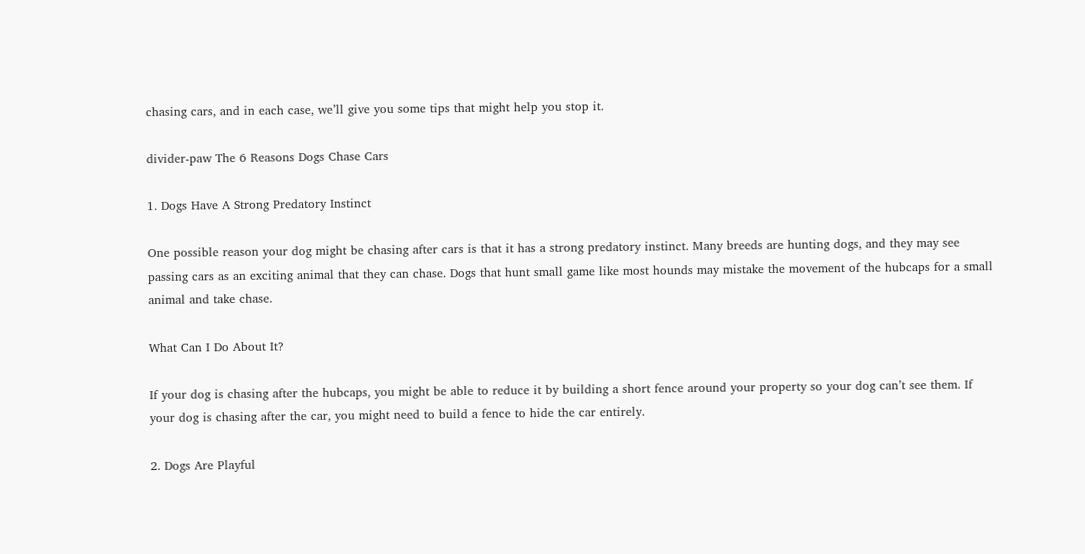chasing cars, and in each case, we’ll give you some tips that might help you stop it.

divider-paw The 6 Reasons Dogs Chase Cars

1. Dogs Have A Strong Predatory Instinct

One possible reason your dog might be chasing after cars is that it has a strong predatory instinct. Many breeds are hunting dogs, and they may see passing cars as an exciting animal that they can chase. Dogs that hunt small game like most hounds may mistake the movement of the hubcaps for a small animal and take chase.

What Can I Do About It?

If your dog is chasing after the hubcaps, you might be able to reduce it by building a short fence around your property so your dog can’t see them. If your dog is chasing after the car, you might need to build a fence to hide the car entirely.

2. Dogs Are Playful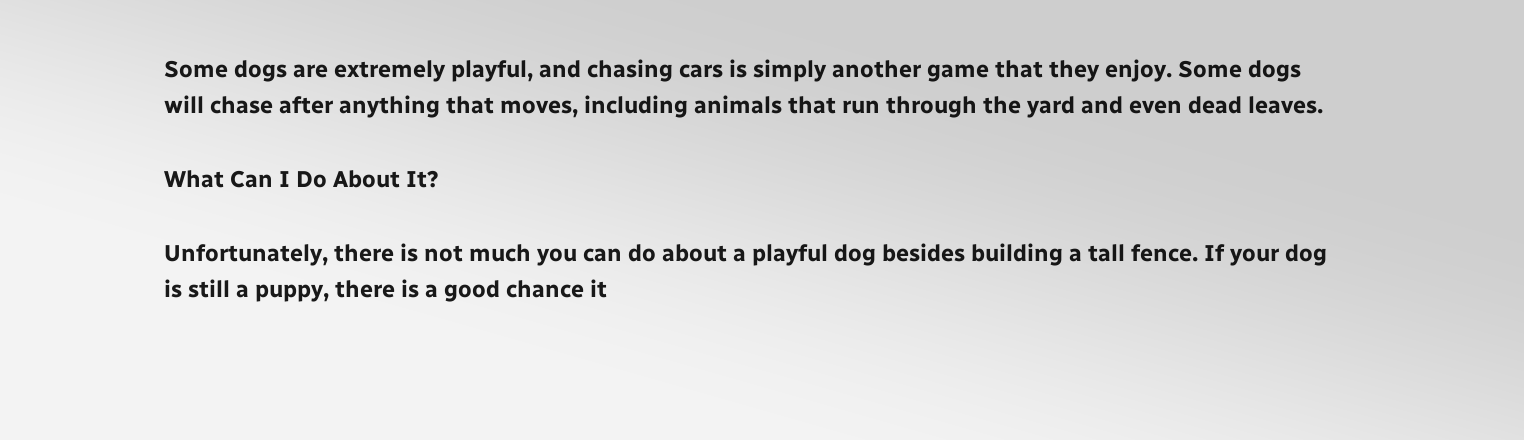Some dogs are extremely playful, and chasing cars is simply another game that they enjoy. Some dogs will chase after anything that moves, including animals that run through the yard and even dead leaves.

What Can I Do About It?

Unfortunately, there is not much you can do about a playful dog besides building a tall fence. If your dog is still a puppy, there is a good chance it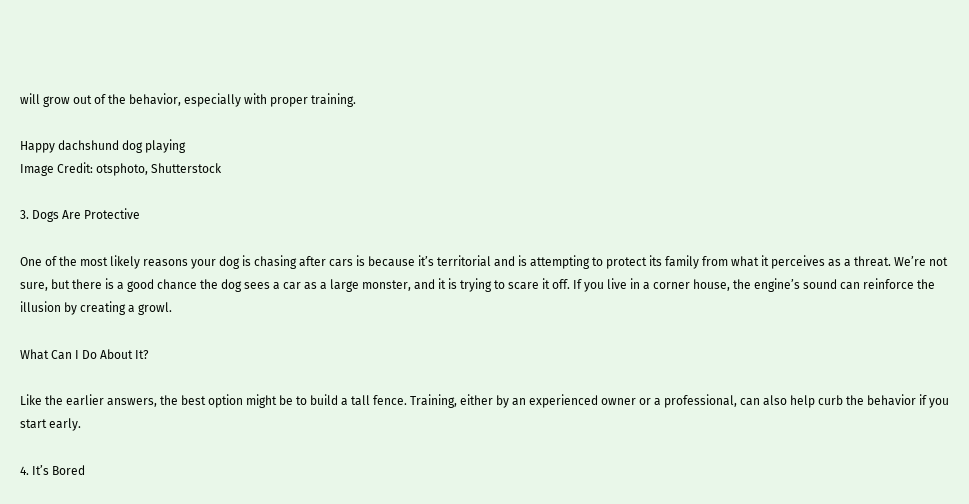will grow out of the behavior, especially with proper training.

Happy dachshund dog playing
Image Credit: otsphoto, Shutterstock

3. Dogs Are Protective

One of the most likely reasons your dog is chasing after cars is because it’s territorial and is attempting to protect its family from what it perceives as a threat. We’re not sure, but there is a good chance the dog sees a car as a large monster, and it is trying to scare it off. If you live in a corner house, the engine’s sound can reinforce the illusion by creating a growl.

What Can I Do About It?

Like the earlier answers, the best option might be to build a tall fence. Training, either by an experienced owner or a professional, can also help curb the behavior if you start early.

4. It’s Bored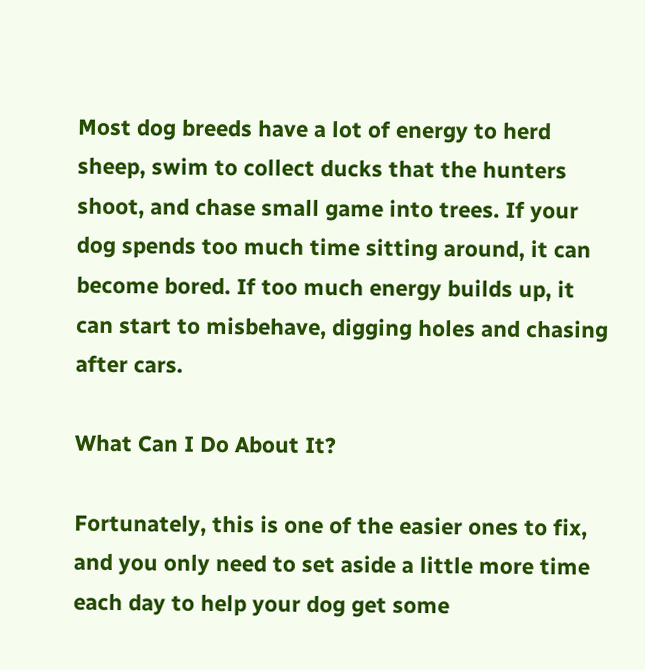Most dog breeds have a lot of energy to herd sheep, swim to collect ducks that the hunters shoot, and chase small game into trees. If your dog spends too much time sitting around, it can become bored. If too much energy builds up, it can start to misbehave, digging holes and chasing after cars.

What Can I Do About It?

Fortunately, this is one of the easier ones to fix, and you only need to set aside a little more time each day to help your dog get some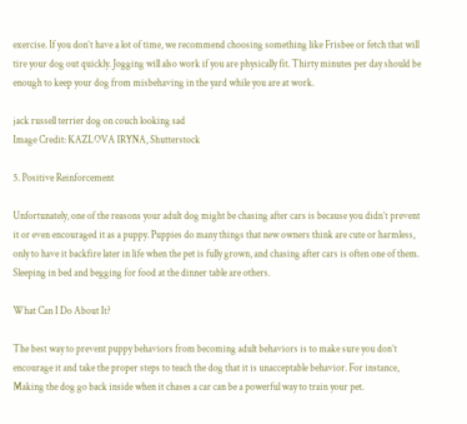exercise. If you don’t have a lot of time, we recommend choosing something like Frisbee or fetch that will tire your dog out quickly. Jogging will also work if you are physically fit. Thirty minutes per day should be enough to keep your dog from misbehaving in the yard while you are at work.

jack russell terrier dog on couch looking sad
Image Credit: KAZLOVA IRYNA, Shutterstock

5. Positive Reinforcement

Unfortunately, one of the reasons your adult dog might be chasing after cars is because you didn’t prevent it or even encouraged it as a puppy. Puppies do many things that new owners think are cute or harmless, only to have it backfire later in life when the pet is fully grown, and chasing after cars is often one of them. Sleeping in bed and begging for food at the dinner table are others.

What Can I Do About It?

The best way to prevent puppy behaviors from becoming adult behaviors is to make sure you don’t encourage it and take the proper steps to teach the dog that it is unacceptable behavior. For instance, Making the dog go back inside when it chases a car can be a powerful way to train your pet.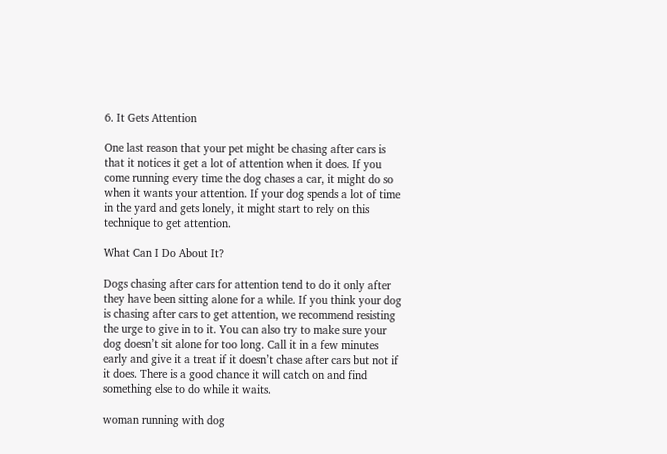6. It Gets Attention

One last reason that your pet might be chasing after cars is that it notices it get a lot of attention when it does. If you come running every time the dog chases a car, it might do so when it wants your attention. If your dog spends a lot of time in the yard and gets lonely, it might start to rely on this technique to get attention.

What Can I Do About It?

Dogs chasing after cars for attention tend to do it only after they have been sitting alone for a while. If you think your dog is chasing after cars to get attention, we recommend resisting the urge to give in to it. You can also try to make sure your dog doesn’t sit alone for too long. Call it in a few minutes early and give it a treat if it doesn’t chase after cars but not if it does. There is a good chance it will catch on and find something else to do while it waits.

woman running with dog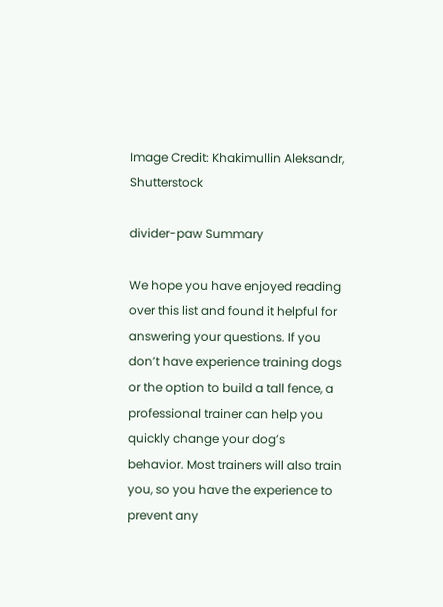Image Credit: Khakimullin Aleksandr, Shutterstock

divider-paw Summary

We hope you have enjoyed reading over this list and found it helpful for answering your questions. If you don’t have experience training dogs or the option to build a tall fence, a professional trainer can help you quickly change your dog’s behavior. Most trainers will also train you, so you have the experience to prevent any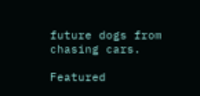future dogs from chasing cars.

Featured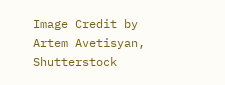Image Credit by Artem Avetisyan, Shutterstock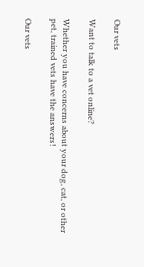Our vets

Want to talk to a vet online?

Whether you have concerns about your dog, cat, or other pet, trained vets have the answers!

Our vets